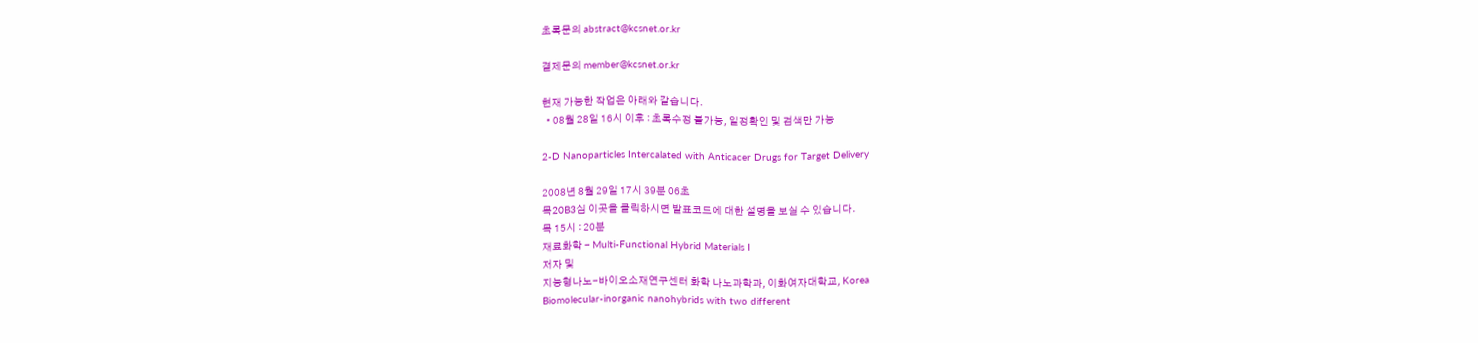초록문의 abstract@kcsnet.or.kr

결제문의 member@kcsnet.or.kr

현재 가능한 작업은 아래와 같습니다.
  • 08월 28일 16시 이후 : 초록수정 불가능, 일정확인 및 검색만 가능

2-D Nanoparticles Intercalated with Anticacer Drugs for Target Delivery

2008년 8월 29일 17시 39분 06초
목20B3심 이곳을 클릭하시면 발표코드에 대한 설명을 보실 수 있습니다.
목 15시 : 20분
재료화학 - Multi-Functional Hybrid Materials I
저자 및
지능형나노-바이오소재연구센터 화학 나노과학과, 이화여자대학교, Korea
Biomolecular-inorganic nanohybrids with two different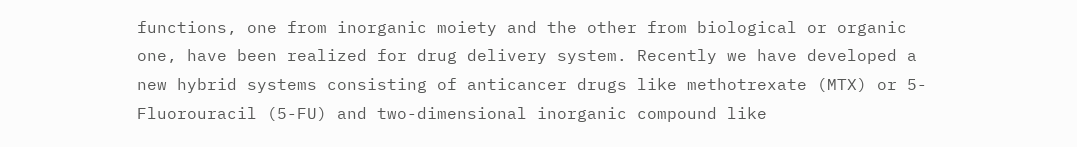functions, one from inorganic moiety and the other from biological or organic one, have been realized for drug delivery system. Recently we have developed a new hybrid systems consisting of anticancer drugs like methotrexate (MTX) or 5-Fluorouracil (5-FU) and two-dimensional inorganic compound like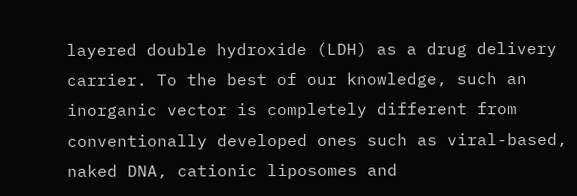layered double hydroxide (LDH) as a drug delivery carrier. To the best of our knowledge, such an inorganic vector is completely different from conventionally developed ones such as viral-based, naked DNA, cationic liposomes and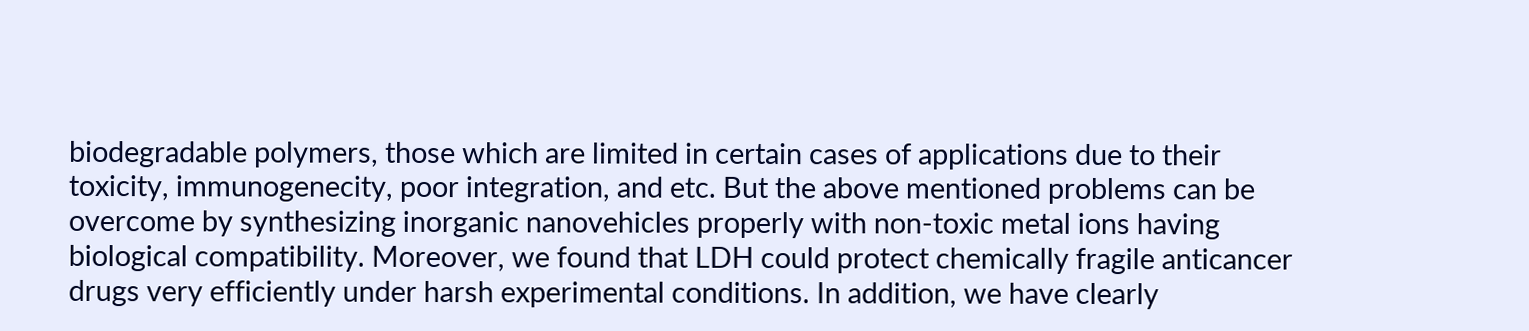biodegradable polymers, those which are limited in certain cases of applications due to their toxicity, immunogenecity, poor integration, and etc. But the above mentioned problems can be overcome by synthesizing inorganic nanovehicles properly with non-toxic metal ions having biological compatibility. Moreover, we found that LDH could protect chemically fragile anticancer drugs very efficiently under harsh experimental conditions. In addition, we have clearly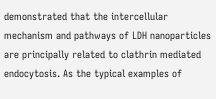demonstrated that the intercellular mechanism and pathways of LDH nanoparticles are principally related to clathrin mediated endocytosis. As the typical examples of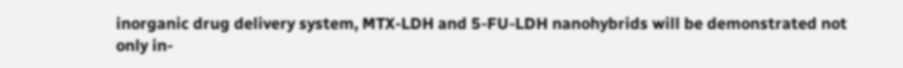inorganic drug delivery system, MTX-LDH and 5-FU-LDH nanohybrids will be demonstrated not only in-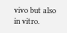vivo but also in vitro.